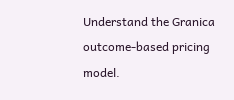Understand the Granica outcome-based pricing model.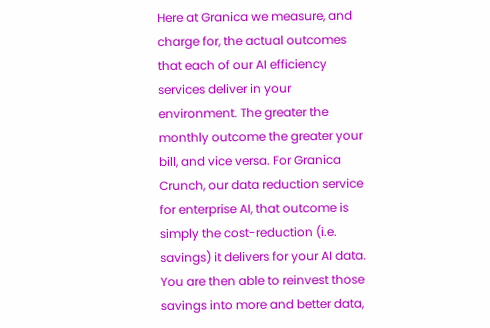Here at Granica we measure, and charge for, the actual outcomes that each of our AI efficiency services deliver in your environment. The greater the monthly outcome the greater your bill, and vice versa. For Granica Crunch, our data reduction service for enterprise AI, that outcome is simply the cost-reduction (i.e. savings) it delivers for your AI data. You are then able to reinvest those savings into more and better data,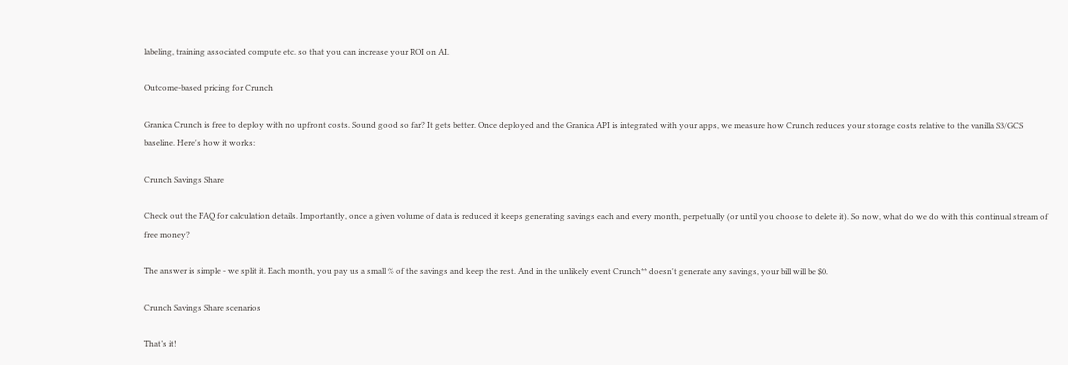labeling, training associated compute etc. so that you can increase your ROI on AI.

Outcome-based pricing for Crunch

Granica Crunch is free to deploy with no upfront costs. Sound good so far? It gets better. Once deployed and the Granica API is integrated with your apps, we measure how Crunch reduces your storage costs relative to the vanilla S3/GCS baseline. Here's how it works:

Crunch Savings Share

Check out the FAQ for calculation details. Importantly, once a given volume of data is reduced it keeps generating savings each and every month, perpetually (or until you choose to delete it). So now, what do we do with this continual stream of free money?

The answer is simple - we split it. Each month, you pay us a small % of the savings and keep the rest. And in the unlikely event Crunch** doesn't generate any savings, your bill will be $0.

Crunch Savings Share scenarios

That’s it!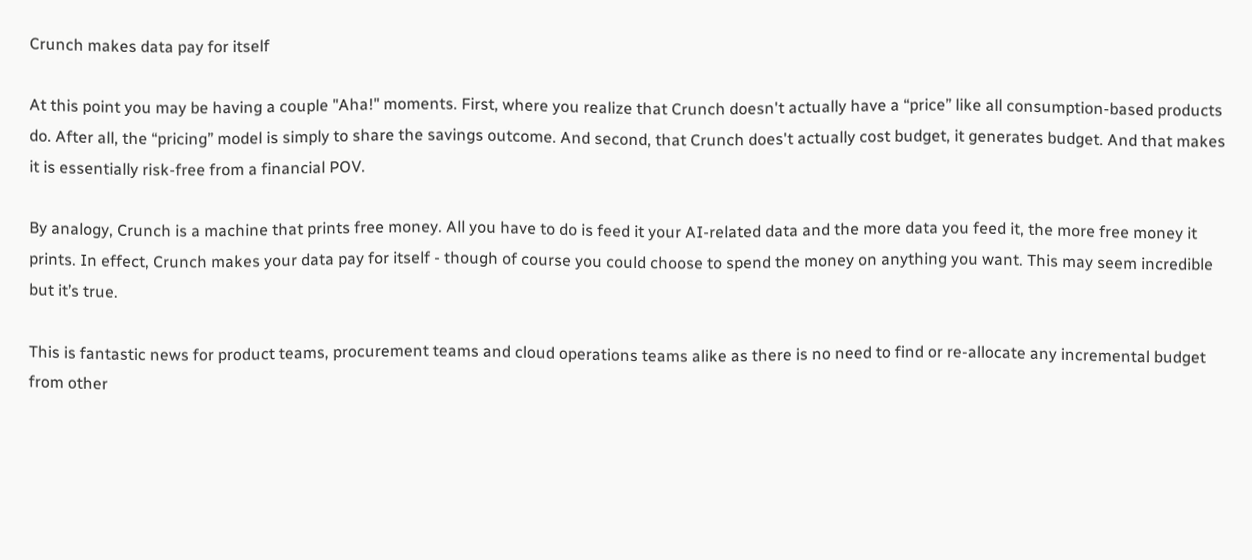Crunch makes data pay for itself

At this point you may be having a couple "Aha!" moments. First, where you realize that Crunch doesn't actually have a “price” like all consumption-based products do. After all, the “pricing” model is simply to share the savings outcome. And second, that Crunch does't actually cost budget, it generates budget. And that makes it is essentially risk-free from a financial POV.

By analogy, Crunch is a machine that prints free money. All you have to do is feed it your AI-related data and the more data you feed it, the more free money it prints. In effect, Crunch makes your data pay for itself - though of course you could choose to spend the money on anything you want. This may seem incredible but it’s true.

This is fantastic news for product teams, procurement teams and cloud operations teams alike as there is no need to find or re-allocate any incremental budget from other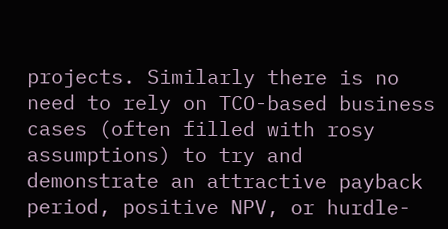projects. Similarly there is no need to rely on TCO-based business cases (often filled with rosy assumptions) to try and demonstrate an attractive payback period, positive NPV, or hurdle-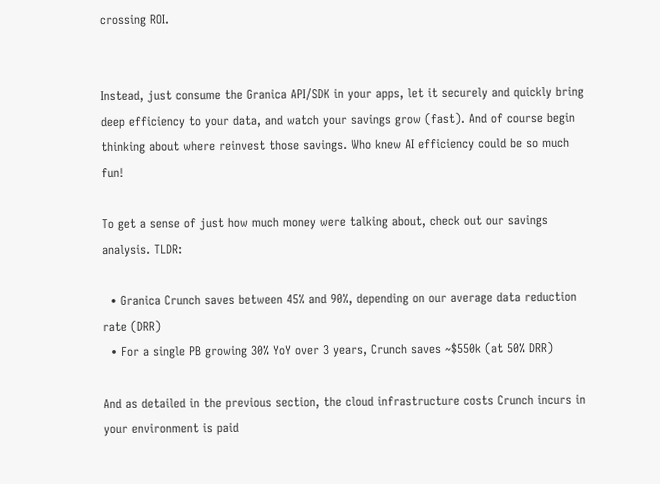crossing ROI.


Instead, just consume the Granica API/SDK in your apps, let it securely and quickly bring deep efficiency to your data, and watch your savings grow (fast). And of course begin thinking about where reinvest those savings. Who knew AI efficiency could be so much fun!

To get a sense of just how much money were talking about, check out our savings analysis. TLDR:

  • Granica Crunch saves between 45% and 90%, depending on our average data reduction rate (DRR)
  • For a single PB growing 30% YoY over 3 years, Crunch saves ~$550k (at 50% DRR)

And as detailed in the previous section, the cloud infrastructure costs Crunch incurs in your environment is paid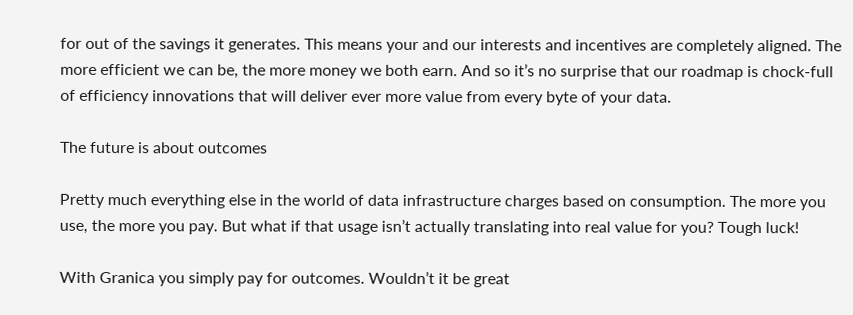for out of the savings it generates. This means your and our interests and incentives are completely aligned. The more efficient we can be, the more money we both earn. And so it’s no surprise that our roadmap is chock-full of efficiency innovations that will deliver ever more value from every byte of your data.

The future is about outcomes

Pretty much everything else in the world of data infrastructure charges based on consumption. The more you use, the more you pay. But what if that usage isn’t actually translating into real value for you? Tough luck!

With Granica you simply pay for outcomes. Wouldn’t it be great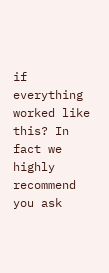if everything worked like this? In fact we highly recommend you ask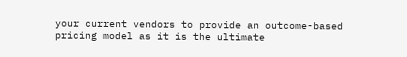your current vendors to provide an outcome-based pricing model as it is the ultimate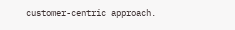customer-centric approach.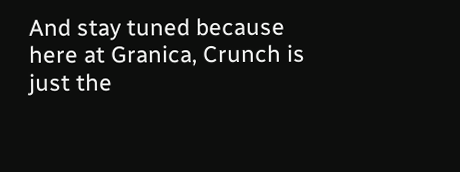And stay tuned because here at Granica, Crunch is just the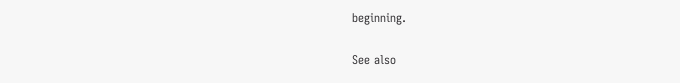beginning.

See also